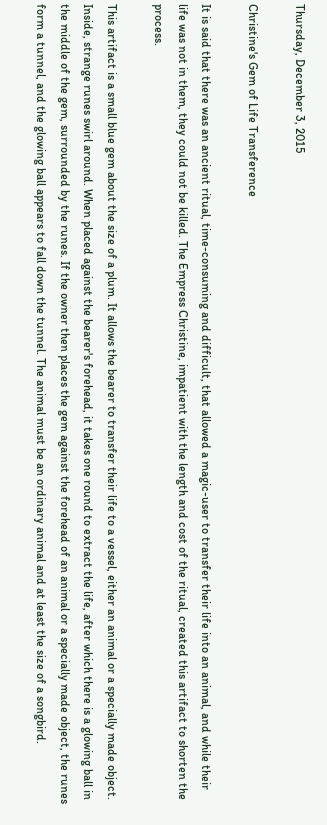Thursday, December 3, 2015

Christine's Gem of Life Transference

It is said that there was an ancient ritual, time-consuming and difficult, that allowed a magic-user to transfer their life into an animal, and while their life was not in them, they could not be killed. The Empress Christine, impatient with the length and cost of the ritual, created this artifact to shorten the process.

This artifact is a small blue gem about the size of a plum. It allows the bearer to transfer their life to a vessel, either an animal or a specially made object. Inside, strange runes swirl around. When placed against the bearer's forehead, it takes one round to extract the life, after which there is a glowing ball in the middle of the gem, surrounded by the runes. If the owner then places the gem against the forehead of an animal or a specially made object, the runes form a tunnel, and the glowing ball appears to fall down the tunnel. The animal must be an ordinary animal and at least the size of a songbird.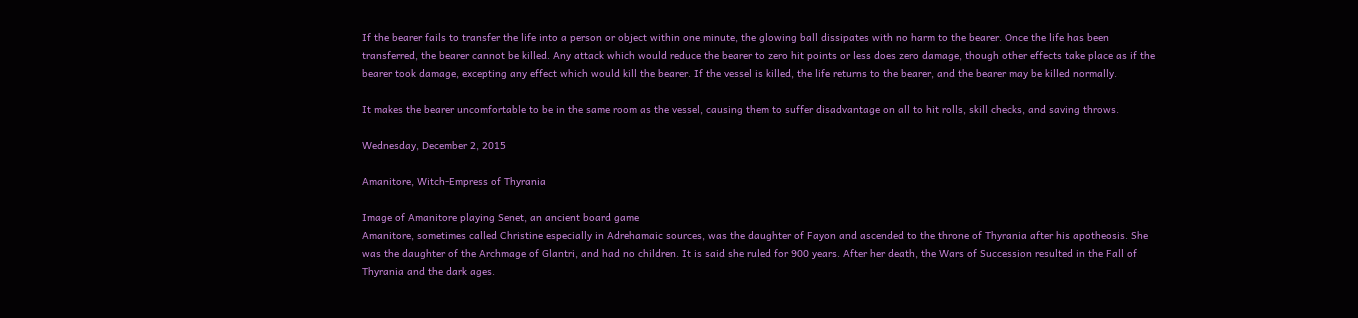If the bearer fails to transfer the life into a person or object within one minute, the glowing ball dissipates with no harm to the bearer. Once the life has been transferred, the bearer cannot be killed. Any attack which would reduce the bearer to zero hit points or less does zero damage, though other effects take place as if the bearer took damage, excepting any effect which would kill the bearer. If the vessel is killed, the life returns to the bearer, and the bearer may be killed normally.

It makes the bearer uncomfortable to be in the same room as the vessel, causing them to suffer disadvantage on all to hit rolls, skill checks, and saving throws.

Wednesday, December 2, 2015

Amanitore, Witch-Empress of Thyrania

Image of Amanitore playing Senet, an ancient board game
Amanitore, sometimes called Christine especially in Adrehamaic sources, was the daughter of Fayon and ascended to the throne of Thyrania after his apotheosis. She was the daughter of the Archmage of Glantri, and had no children. It is said she ruled for 900 years. After her death, the Wars of Succession resulted in the Fall of Thyrania and the dark ages.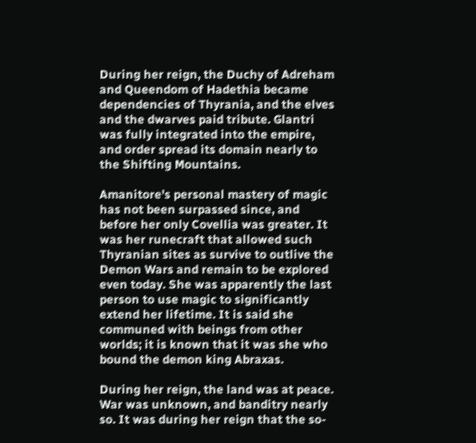During her reign, the Duchy of Adreham and Queendom of Hadethia became dependencies of Thyrania, and the elves and the dwarves paid tribute. Glantri was fully integrated into the empire, and order spread its domain nearly to the Shifting Mountains.

Amanitore's personal mastery of magic has not been surpassed since, and before her only Covellia was greater. It was her runecraft that allowed such Thyranian sites as survive to outlive the Demon Wars and remain to be explored even today. She was apparently the last person to use magic to significantly extend her lifetime. It is said she communed with beings from other worlds; it is known that it was she who bound the demon king Abraxas.

During her reign, the land was at peace. War was unknown, and banditry nearly so. It was during her reign that the so-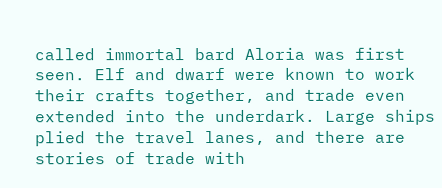called immortal bard Aloria was first seen. Elf and dwarf were known to work their crafts together, and trade even extended into the underdark. Large ships plied the travel lanes, and there are stories of trade with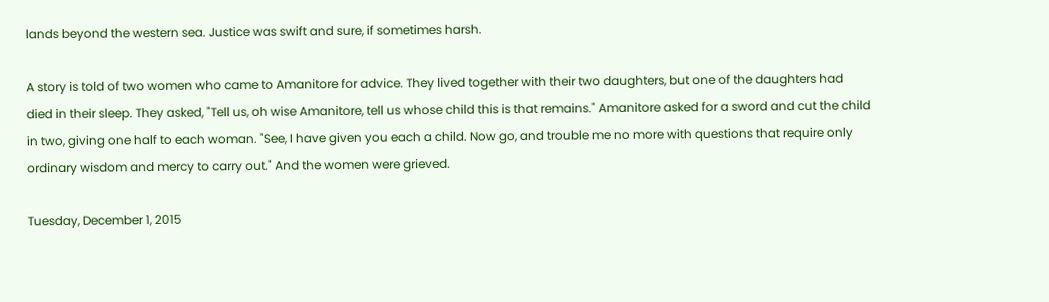lands beyond the western sea. Justice was swift and sure, if sometimes harsh.

A story is told of two women who came to Amanitore for advice. They lived together with their two daughters, but one of the daughters had died in their sleep. They asked, "Tell us, oh wise Amanitore, tell us whose child this is that remains." Amanitore asked for a sword and cut the child in two, giving one half to each woman. "See, I have given you each a child. Now go, and trouble me no more with questions that require only ordinary wisdom and mercy to carry out." And the women were grieved.

Tuesday, December 1, 2015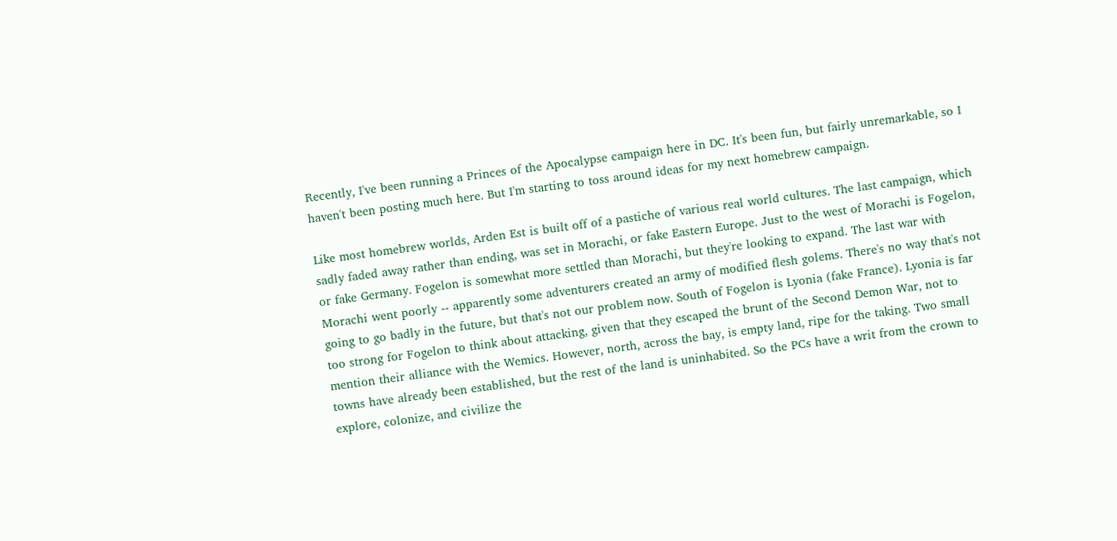Recently, I've been running a Princes of the Apocalypse campaign here in DC. It's been fun, but fairly unremarkable, so I haven't been posting much here. But I'm starting to toss around ideas for my next homebrew campaign.

Like most homebrew worlds, Arden Est is built off of a pastiche of various real world cultures. The last campaign, which sadly faded away rather than ending, was set in Morachi, or fake Eastern Europe. Just to the west of Morachi is Fogelon, or fake Germany. Fogelon is somewhat more settled than Morachi, but they're looking to expand. The last war with Morachi went poorly -- apparently some adventurers created an army of modified flesh golems. There's no way that's not going to go badly in the future, but that's not our problem now. South of Fogelon is Lyonia (fake France). Lyonia is far too strong for Fogelon to think about attacking, given that they escaped the brunt of the Second Demon War, not to mention their alliance with the Wemics. However, north, across the bay, is empty land, ripe for the taking. Two small towns have already been established, but the rest of the land is uninhabited. So the PCs have a writ from the crown to explore, colonize, and civilize the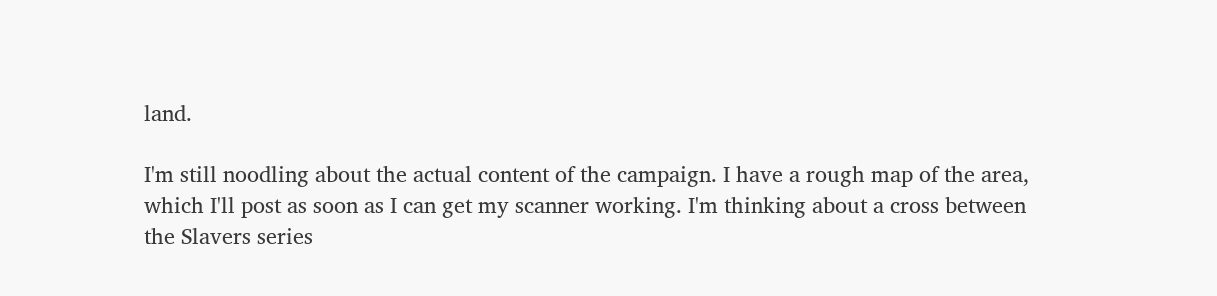land.

I'm still noodling about the actual content of the campaign. I have a rough map of the area, which I'll post as soon as I can get my scanner working. I'm thinking about a cross between the Slavers series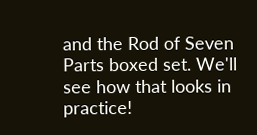and the Rod of Seven Parts boxed set. We'll see how that looks in practice!